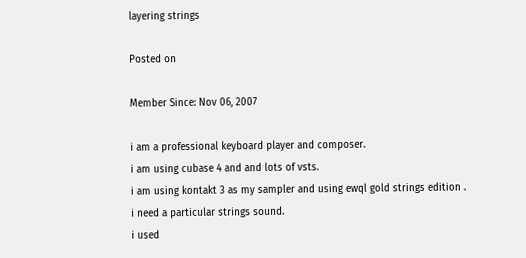layering strings

Posted on

Member Since: Nov 06, 2007

i am a professional keyboard player and composer.
i am using cubase 4 and and lots of vsts.
i am using kontakt 3 as my sampler and using ewql gold strings edition .
i need a particular strings sound.
i used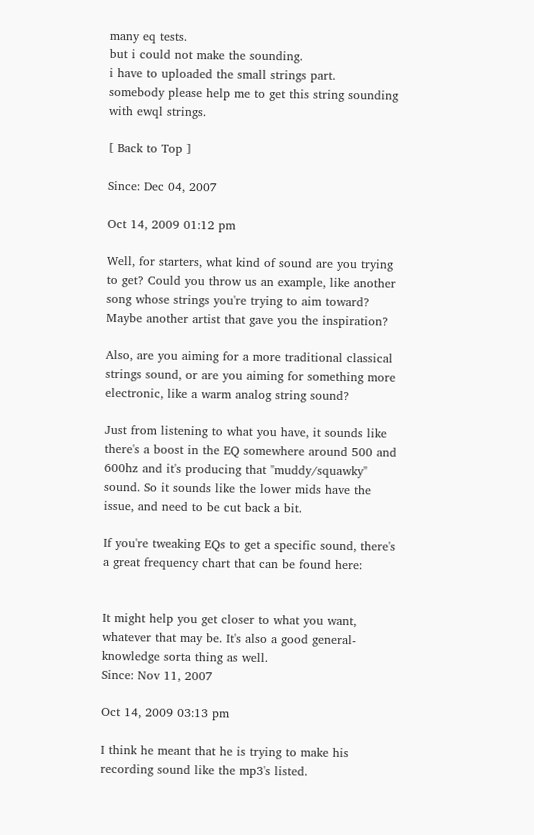many eq tests.
but i could not make the sounding.
i have to uploaded the small strings part.
somebody please help me to get this string sounding with ewql strings.

[ Back to Top ]

Since: Dec 04, 2007

Oct 14, 2009 01:12 pm

Well, for starters, what kind of sound are you trying to get? Could you throw us an example, like another song whose strings you're trying to aim toward? Maybe another artist that gave you the inspiration?

Also, are you aiming for a more traditional classical strings sound, or are you aiming for something more electronic, like a warm analog string sound?

Just from listening to what you have, it sounds like there's a boost in the EQ somewhere around 500 and 600hz and it's producing that "muddy/squawky" sound. So it sounds like the lower mids have the issue, and need to be cut back a bit.

If you're tweaking EQs to get a specific sound, there's a great frequency chart that can be found here:


It might help you get closer to what you want, whatever that may be. It's also a good general-knowledge sorta thing as well.
Since: Nov 11, 2007

Oct 14, 2009 03:13 pm

I think he meant that he is trying to make his recording sound like the mp3's listed.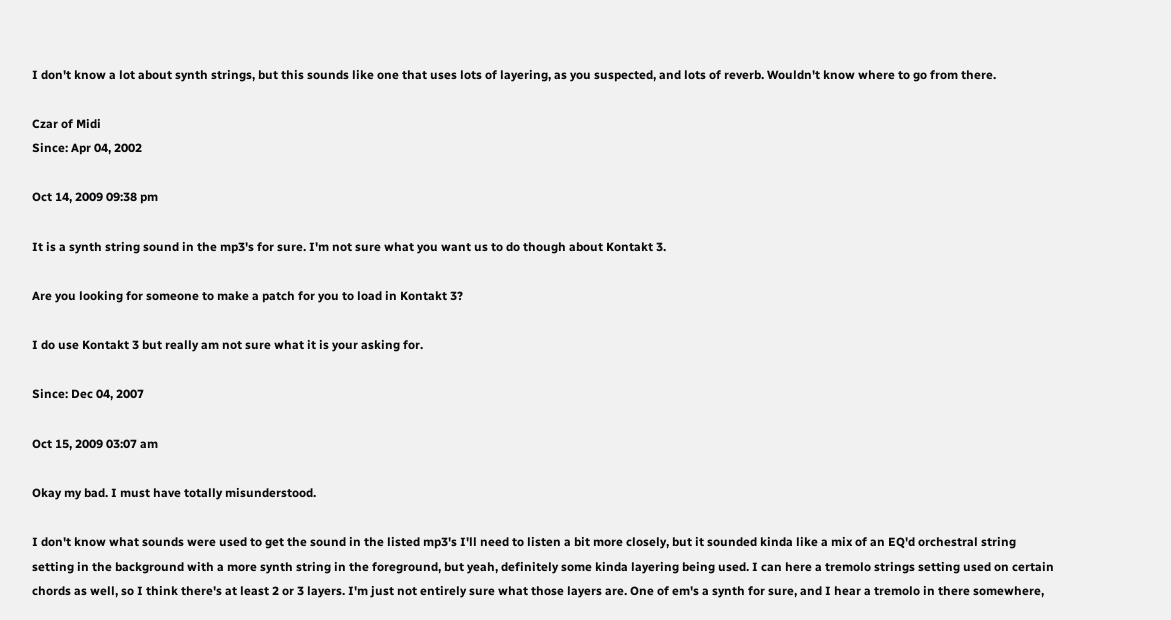I don't know a lot about synth strings, but this sounds like one that uses lots of layering, as you suspected, and lots of reverb. Wouldn't know where to go from there.

Czar of Midi
Since: Apr 04, 2002

Oct 14, 2009 09:38 pm

It is a synth string sound in the mp3's for sure. I'm not sure what you want us to do though about Kontakt 3.

Are you looking for someone to make a patch for you to load in Kontakt 3?

I do use Kontakt 3 but really am not sure what it is your asking for.

Since: Dec 04, 2007

Oct 15, 2009 03:07 am

Okay my bad. I must have totally misunderstood.

I don't know what sounds were used to get the sound in the listed mp3's I'll need to listen a bit more closely, but it sounded kinda like a mix of an EQ'd orchestral string setting in the background with a more synth string in the foreground, but yeah, definitely some kinda layering being used. I can here a tremolo strings setting used on certain chords as well, so I think there's at least 2 or 3 layers. I'm just not entirely sure what those layers are. One of em's a synth for sure, and I hear a tremolo in there somewhere,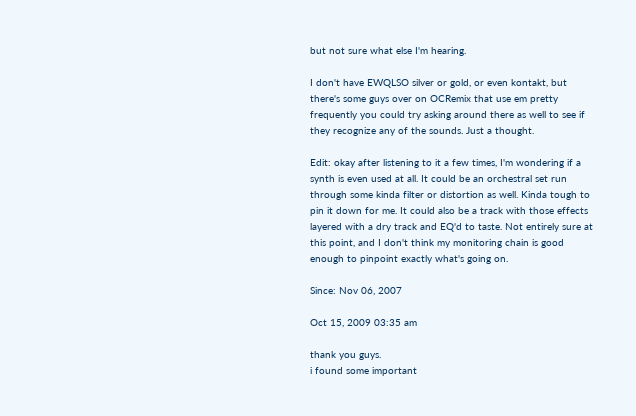but not sure what else I'm hearing.

I don't have EWQLSO silver or gold, or even kontakt, but there's some guys over on OCRemix that use em pretty frequently you could try asking around there as well to see if they recognize any of the sounds. Just a thought.

Edit: okay after listening to it a few times, I'm wondering if a synth is even used at all. It could be an orchestral set run through some kinda filter or distortion as well. Kinda tough to pin it down for me. It could also be a track with those effects layered with a dry track and EQ'd to taste. Not entirely sure at this point, and I don't think my monitoring chain is good enough to pinpoint exactly what's going on.

Since: Nov 06, 2007

Oct 15, 2009 03:35 am

thank you guys.
i found some important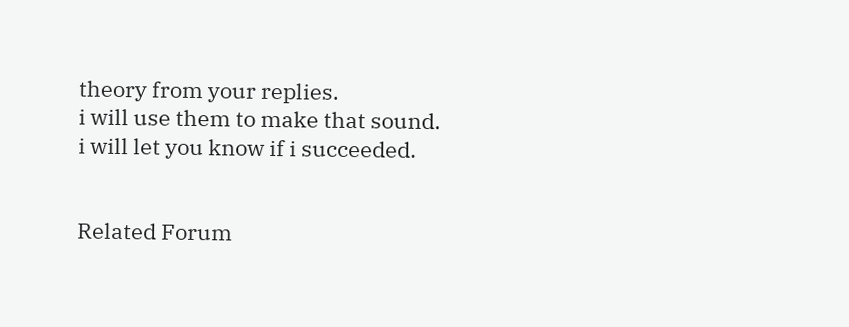theory from your replies.
i will use them to make that sound.
i will let you know if i succeeded.


Related Forum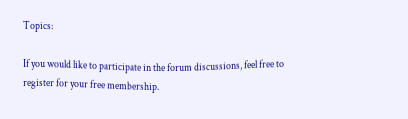Topics:

If you would like to participate in the forum discussions, feel free to register for your free membership.